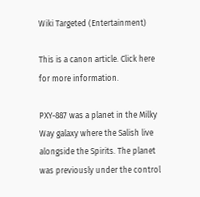Wiki Targeted (Entertainment)

This is a canon article. Click here for more information.

PXY-887 was a planet in the Milky Way galaxy where the Salish live alongside the Spirits. The planet was previously under the control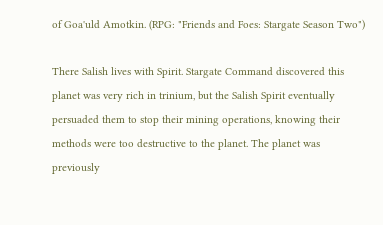of Goa'uld Amotkin. (RPG: "Friends and Foes: Stargate Season Two")

There Salish lives with Spirit. Stargate Command discovered this planet was very rich in trinium, but the Salish Spirit eventually persuaded them to stop their mining operations, knowing their methods were too destructive to the planet. The planet was previously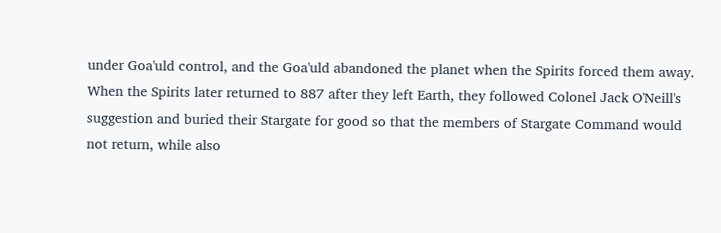under Goa'uld control, and the Goa'uld abandoned the planet when the Spirits forced them away. When the Spirits later returned to 887 after they left Earth, they followed Colonel Jack O'Neill's suggestion and buried their Stargate for good so that the members of Stargate Command would not return, while also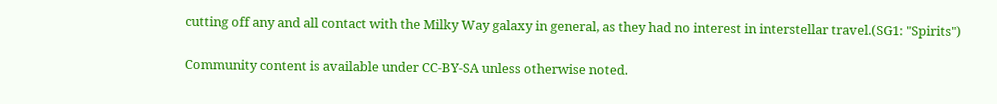cutting off any and all contact with the Milky Way galaxy in general, as they had no interest in interstellar travel.(SG1: "Spirits")

Community content is available under CC-BY-SA unless otherwise noted.